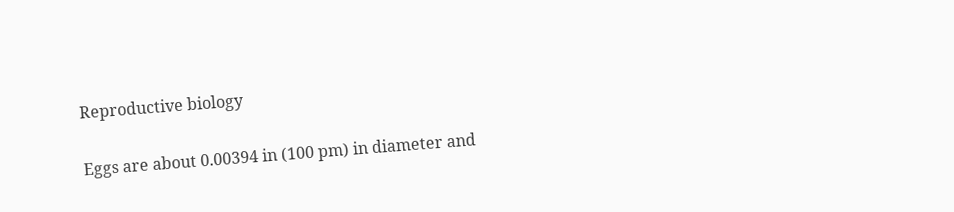Reproductive biology

Eggs are about 0.00394 in (100 pm) in diameter and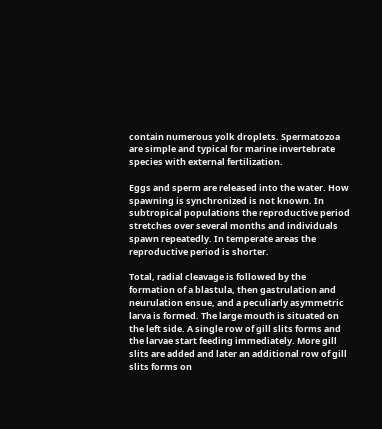contain numerous yolk droplets. Spermatozoa are simple and typical for marine invertebrate species with external fertilization.

Eggs and sperm are released into the water. How spawning is synchronized is not known. In subtropical populations the reproductive period stretches over several months and individuals spawn repeatedly. In temperate areas the reproductive period is shorter.

Total, radial cleavage is followed by the formation of a blastula, then gastrulation and neurulation ensue, and a peculiarly asymmetric larva is formed. The large mouth is situated on the left side. A single row of gill slits forms and the larvae start feeding immediately. More gill slits are added and later an additional row of gill slits forms on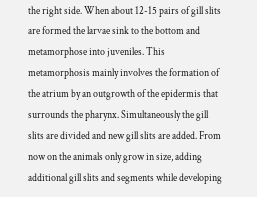the right side. When about 12-15 pairs of gill slits are formed the larvae sink to the bottom and metamorphose into juveniles. This metamorphosis mainly involves the formation of the atrium by an outgrowth of the epidermis that surrounds the pharynx. Simultaneously the gill slits are divided and new gill slits are added. From now on the animals only grow in size, adding additional gill slits and segments while developing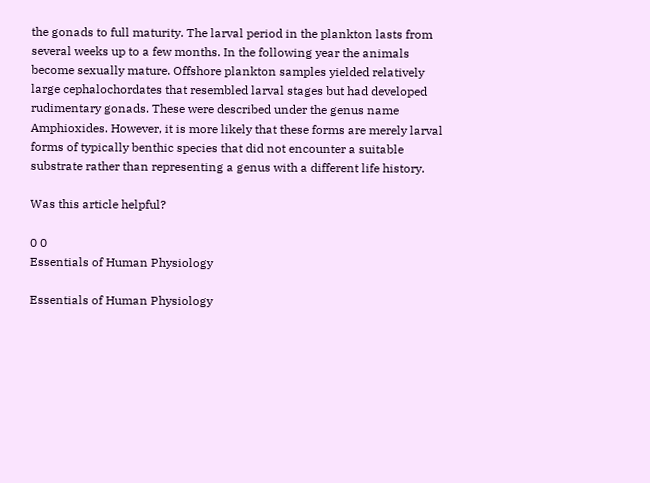the gonads to full maturity. The larval period in the plankton lasts from several weeks up to a few months. In the following year the animals become sexually mature. Offshore plankton samples yielded relatively large cephalochordates that resembled larval stages but had developed rudimentary gonads. These were described under the genus name Amphioxides. However, it is more likely that these forms are merely larval forms of typically benthic species that did not encounter a suitable substrate rather than representing a genus with a different life history.

Was this article helpful?

0 0
Essentials of Human Physiology

Essentials of Human Physiology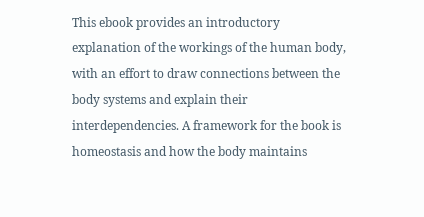This ebook provides an introductory explanation of the workings of the human body, with an effort to draw connections between the body systems and explain their interdependencies. A framework for the book is homeostasis and how the body maintains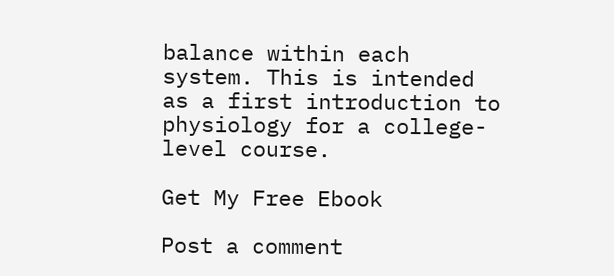balance within each system. This is intended as a first introduction to physiology for a college-level course.

Get My Free Ebook

Post a comment